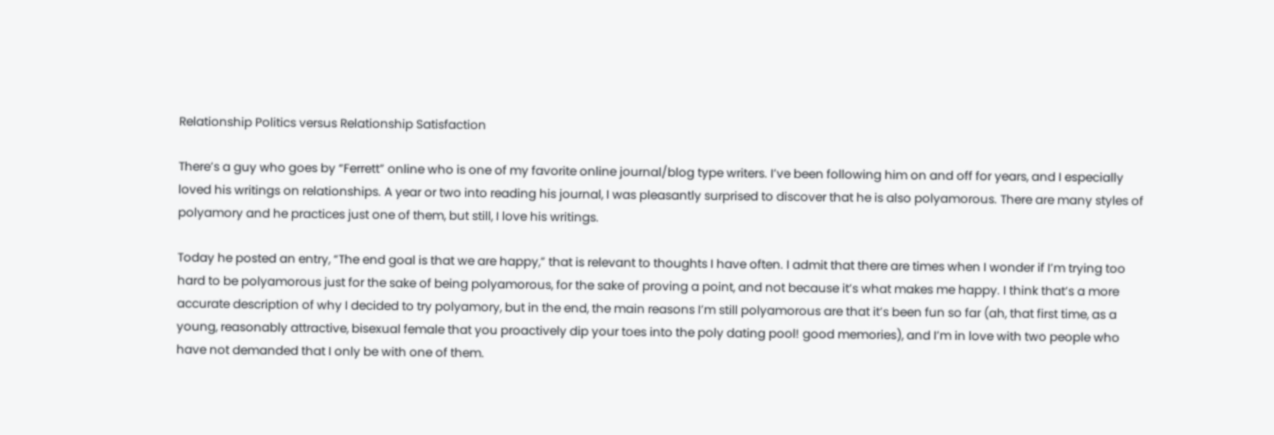Relationship Politics versus Relationship Satisfaction

There’s a guy who goes by “Ferrett” online who is one of my favorite online journal/blog type writers. I’ve been following him on and off for years, and I especially loved his writings on relationships. A year or two into reading his journal, I was pleasantly surprised to discover that he is also polyamorous. There are many styles of polyamory and he practices just one of them, but still, I love his writings.

Today he posted an entry, “The end goal is that we are happy,” that is relevant to thoughts I have often. I admit that there are times when I wonder if I’m trying too hard to be polyamorous just for the sake of being polyamorous, for the sake of proving a point, and not because it’s what makes me happy. I think that’s a more accurate description of why I decided to try polyamory, but in the end, the main reasons I’m still polyamorous are that it’s been fun so far (ah, that first time, as a young, reasonably attractive, bisexual female that you proactively dip your toes into the poly dating pool! good memories), and I’m in love with two people who have not demanded that I only be with one of them.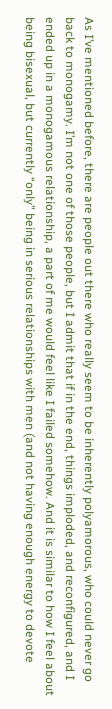As I’ve mentioned before, there are people out there who really seem to be inherently polyamorous, who could never go back to monogamy. I’m not one of those people, but I admit that if in the end, things imploded, and reconfigured, and I ended up in a monogamous relationship, a part of me would feel like I failed somehow. And it is similar to how I feel about being bisexual, but currently “only” being in serious relationships with men (and not having enough energy to devote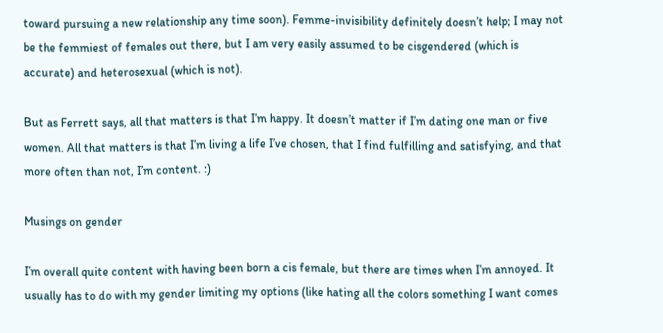toward pursuing a new relationship any time soon). Femme-invisibility definitely doesn’t help; I may not be the femmiest of females out there, but I am very easily assumed to be cisgendered (which is accurate) and heterosexual (which is not).

But as Ferrett says, all that matters is that I’m happy. It doesn’t matter if I’m dating one man or five women. All that matters is that I’m living a life I’ve chosen, that I find fulfilling and satisfying, and that more often than not, I’m content. :)

Musings on gender

I’m overall quite content with having been born a cis female, but there are times when I’m annoyed. It usually has to do with my gender limiting my options (like hating all the colors something I want comes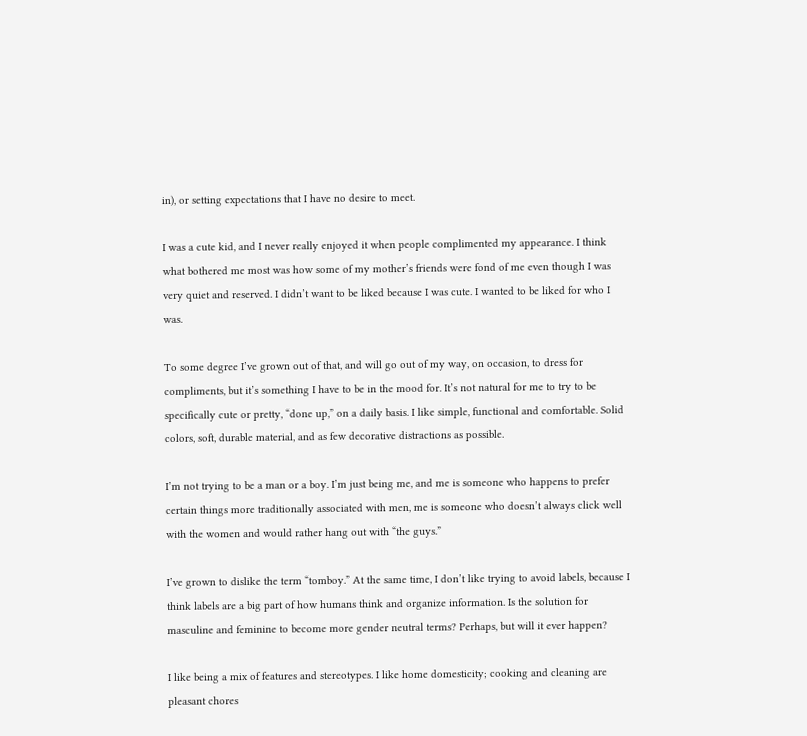in), or setting expectations that I have no desire to meet.

I was a cute kid, and I never really enjoyed it when people complimented my appearance. I think what bothered me most was how some of my mother’s friends were fond of me even though I was very quiet and reserved. I didn’t want to be liked because I was cute. I wanted to be liked for who I was.

To some degree I’ve grown out of that, and will go out of my way, on occasion, to dress for compliments, but it’s something I have to be in the mood for. It’s not natural for me to try to be specifically cute or pretty, “done up,” on a daily basis. I like simple, functional and comfortable. Solid colors, soft, durable material, and as few decorative distractions as possible.

I’m not trying to be a man or a boy. I’m just being me, and me is someone who happens to prefer certain things more traditionally associated with men, me is someone who doesn’t always click well with the women and would rather hang out with “the guys.”

I’ve grown to dislike the term “tomboy.” At the same time, I don’t like trying to avoid labels, because I think labels are a big part of how humans think and organize information. Is the solution for masculine and feminine to become more gender neutral terms? Perhaps, but will it ever happen?

I like being a mix of features and stereotypes. I like home domesticity; cooking and cleaning are pleasant chores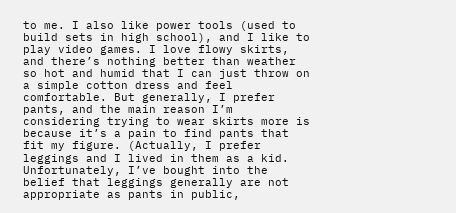to me. I also like power tools (used to build sets in high school), and I like to play video games. I love flowy skirts, and there’s nothing better than weather so hot and humid that I can just throw on a simple cotton dress and feel comfortable. But generally, I prefer pants, and the main reason I’m considering trying to wear skirts more is because it’s a pain to find pants that fit my figure. (Actually, I prefer leggings and I lived in them as a kid. Unfortunately, I’ve bought into the belief that leggings generally are not appropriate as pants in public,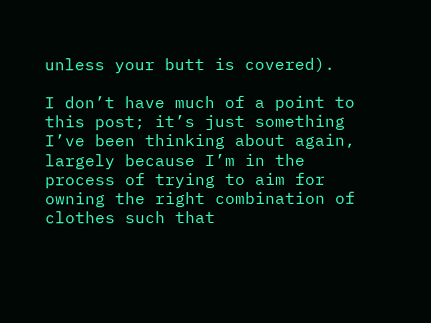unless your butt is covered).

I don’t have much of a point to this post; it’s just something I’ve been thinking about again, largely because I’m in the process of trying to aim for owning the right combination of clothes such that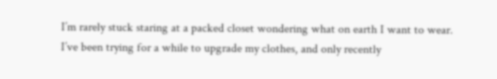I’m rarely stuck staring at a packed closet wondering what on earth I want to wear. I’ve been trying for a while to upgrade my clothes, and only recently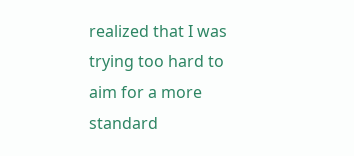realized that I was trying too hard to aim for a more standard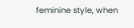feminine style, when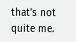that’s not quite me.